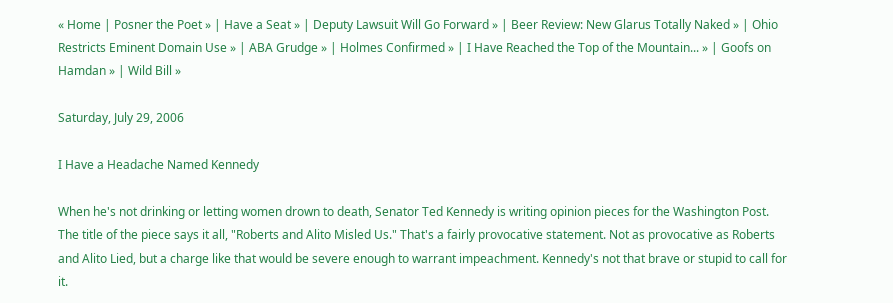« Home | Posner the Poet » | Have a Seat » | Deputy Lawsuit Will Go Forward » | Beer Review: New Glarus Totally Naked » | Ohio Restricts Eminent Domain Use » | ABA Grudge » | Holmes Confirmed » | I Have Reached the Top of the Mountain... » | Goofs on Hamdan » | Wild Bill »

Saturday, July 29, 2006

I Have a Headache Named Kennedy

When he's not drinking or letting women drown to death, Senator Ted Kennedy is writing opinion pieces for the Washington Post. The title of the piece says it all, "Roberts and Alito Misled Us." That's a fairly provocative statement. Not as provocative as Roberts and Alito Lied, but a charge like that would be severe enough to warrant impeachment. Kennedy's not that brave or stupid to call for it.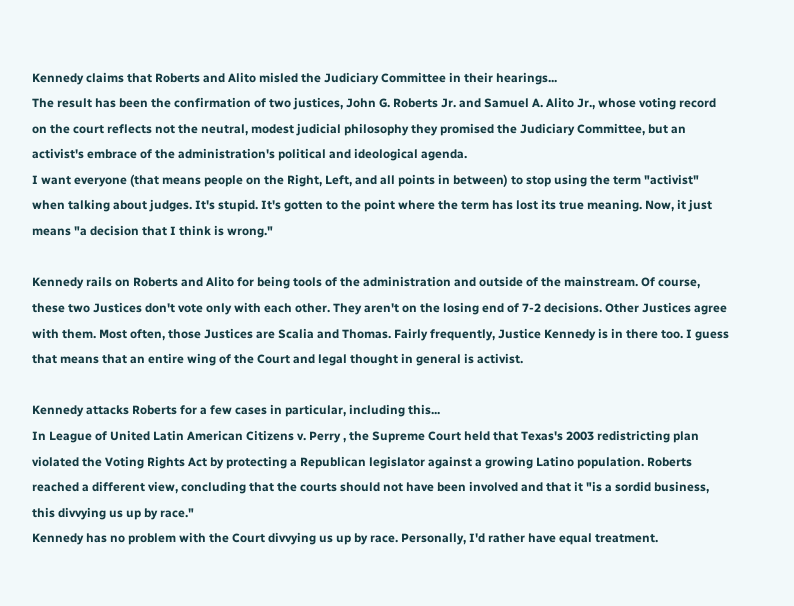Kennedy claims that Roberts and Alito misled the Judiciary Committee in their hearings...
The result has been the confirmation of two justices, John G. Roberts Jr. and Samuel A. Alito Jr., whose voting record on the court reflects not the neutral, modest judicial philosophy they promised the Judiciary Committee, but an activist's embrace of the administration's political and ideological agenda.
I want everyone (that means people on the Right, Left, and all points in between) to stop using the term "activist" when talking about judges. It's stupid. It's gotten to the point where the term has lost its true meaning. Now, it just means "a decision that I think is wrong."

Kennedy rails on Roberts and Alito for being tools of the administration and outside of the mainstream. Of course, these two Justices don't vote only with each other. They aren't on the losing end of 7-2 decisions. Other Justices agree with them. Most often, those Justices are Scalia and Thomas. Fairly frequently, Justice Kennedy is in there too. I guess that means that an entire wing of the Court and legal thought in general is activist.

Kennedy attacks Roberts for a few cases in particular, including this...
In League of United Latin American Citizens v. Perry , the Supreme Court held that Texas's 2003 redistricting plan violated the Voting Rights Act by protecting a Republican legislator against a growing Latino population. Roberts reached a different view, concluding that the courts should not have been involved and that it "is a sordid business, this divvying us up by race."
Kennedy has no problem with the Court divvying us up by race. Personally, I'd rather have equal treatment.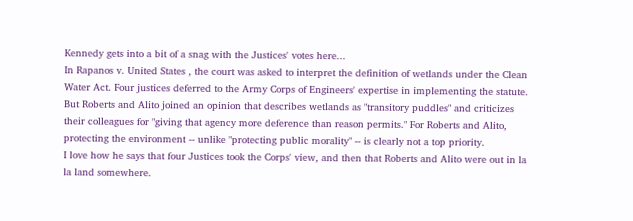Kennedy gets into a bit of a snag with the Justices' votes here...
In Rapanos v. United States , the court was asked to interpret the definition of wetlands under the Clean Water Act. Four justices deferred to the Army Corps of Engineers' expertise in implementing the statute. But Roberts and Alito joined an opinion that describes wetlands as "transitory puddles" and criticizes their colleagues for "giving that agency more deference than reason permits." For Roberts and Alito, protecting the environment -- unlike "protecting public morality" -- is clearly not a top priority.
I love how he says that four Justices took the Corps' view, and then that Roberts and Alito were out in la la land somewhere.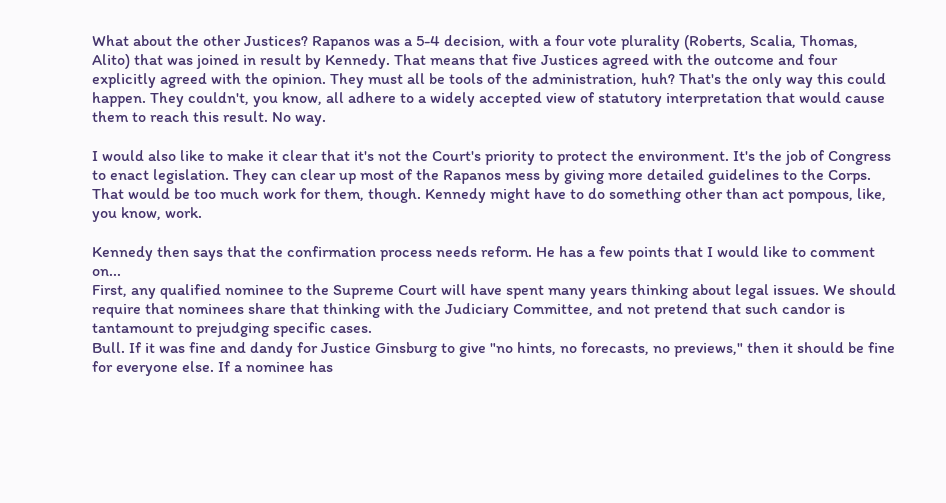What about the other Justices? Rapanos was a 5-4 decision, with a four vote plurality (Roberts, Scalia, Thomas, Alito) that was joined in result by Kennedy. That means that five Justices agreed with the outcome and four explicitly agreed with the opinion. They must all be tools of the administration, huh? That's the only way this could happen. They couldn't, you know, all adhere to a widely accepted view of statutory interpretation that would cause them to reach this result. No way.

I would also like to make it clear that it's not the Court's priority to protect the environment. It's the job of Congress to enact legislation. They can clear up most of the Rapanos mess by giving more detailed guidelines to the Corps. That would be too much work for them, though. Kennedy might have to do something other than act pompous, like, you know, work.

Kennedy then says that the confirmation process needs reform. He has a few points that I would like to comment on...
First, any qualified nominee to the Supreme Court will have spent many years thinking about legal issues. We should require that nominees share that thinking with the Judiciary Committee, and not pretend that such candor is tantamount to prejudging specific cases.
Bull. If it was fine and dandy for Justice Ginsburg to give "no hints, no forecasts, no previews," then it should be fine for everyone else. If a nominee has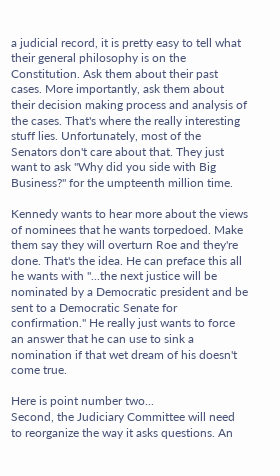a judicial record, it is pretty easy to tell what their general philosophy is on the Constitution. Ask them about their past cases. More importantly, ask them about their decision making process and analysis of the cases. That's where the really interesting stuff lies. Unfortunately, most of the Senators don't care about that. They just want to ask "Why did you side with Big Business?" for the umpteenth million time.

Kennedy wants to hear more about the views of nominees that he wants torpedoed. Make them say they will overturn Roe and they're done. That's the idea. He can preface this all he wants with "...the next justice will be nominated by a Democratic president and be sent to a Democratic Senate for confirmation." He really just wants to force an answer that he can use to sink a nomination if that wet dream of his doesn't come true.

Here is point number two...
Second, the Judiciary Committee will need to reorganize the way it asks questions. An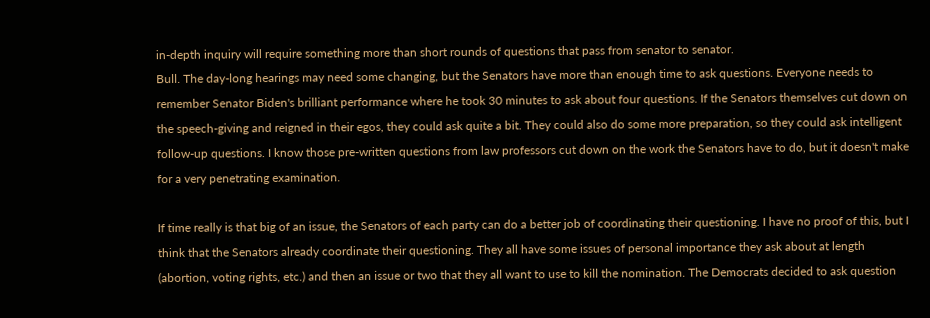in-depth inquiry will require something more than short rounds of questions that pass from senator to senator.
Bull. The day-long hearings may need some changing, but the Senators have more than enough time to ask questions. Everyone needs to remember Senator Biden's brilliant performance where he took 30 minutes to ask about four questions. If the Senators themselves cut down on the speech-giving and reigned in their egos, they could ask quite a bit. They could also do some more preparation, so they could ask intelligent follow-up questions. I know those pre-written questions from law professors cut down on the work the Senators have to do, but it doesn't make for a very penetrating examination.

If time really is that big of an issue, the Senators of each party can do a better job of coordinating their questioning. I have no proof of this, but I think that the Senators already coordinate their questioning. They all have some issues of personal importance they ask about at length (abortion, voting rights, etc.) and then an issue or two that they all want to use to kill the nomination. The Democrats decided to ask question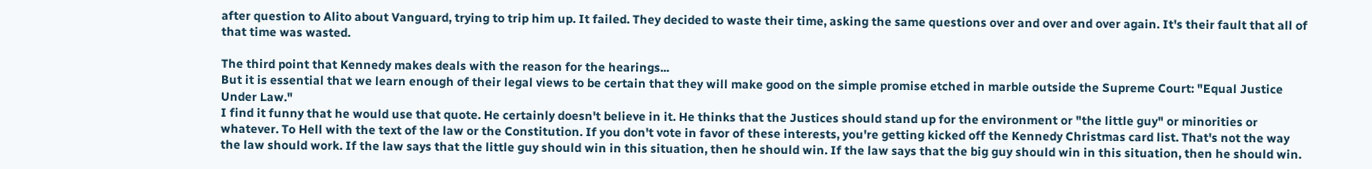after question to Alito about Vanguard, trying to trip him up. It failed. They decided to waste their time, asking the same questions over and over and over again. It's their fault that all of that time was wasted.

The third point that Kennedy makes deals with the reason for the hearings...
But it is essential that we learn enough of their legal views to be certain that they will make good on the simple promise etched in marble outside the Supreme Court: "Equal Justice Under Law."
I find it funny that he would use that quote. He certainly doesn't believe in it. He thinks that the Justices should stand up for the environment or "the little guy" or minorities or whatever. To Hell with the text of the law or the Constitution. If you don't vote in favor of these interests, you're getting kicked off the Kennedy Christmas card list. That's not the way the law should work. If the law says that the little guy should win in this situation, then he should win. If the law says that the big guy should win in this situation, then he should win.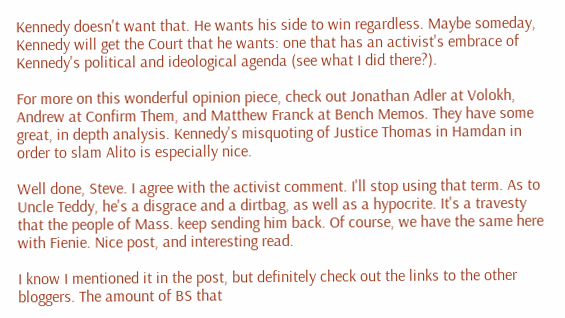Kennedy doesn't want that. He wants his side to win regardless. Maybe someday, Kennedy will get the Court that he wants: one that has an activist's embrace of Kennedy's political and ideological agenda (see what I did there?).

For more on this wonderful opinion piece, check out Jonathan Adler at Volokh, Andrew at Confirm Them, and Matthew Franck at Bench Memos. They have some great, in depth analysis. Kennedy's misquoting of Justice Thomas in Hamdan in order to slam Alito is especially nice.

Well done, Steve. I agree with the activist comment. I'll stop using that term. As to Uncle Teddy, he's a disgrace and a dirtbag, as well as a hypocrite. It's a travesty that the people of Mass. keep sending him back. Of course, we have the same here with Fienie. Nice post, and interesting read.

I know I mentioned it in the post, but definitely check out the links to the other bloggers. The amount of BS that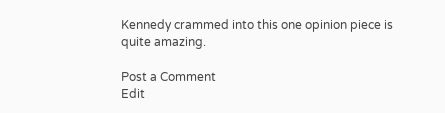Kennedy crammed into this one opinion piece is quite amazing.

Post a Comment
Edit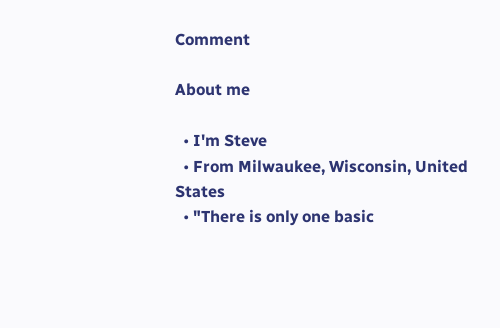Comment

About me

  • I'm Steve
  • From Milwaukee, Wisconsin, United States
  • "There is only one basic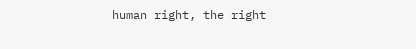human right, the right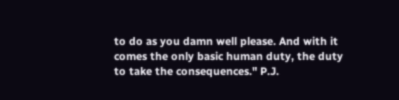to do as you damn well please. And with it comes the only basic human duty, the duty to take the consequences." P.J.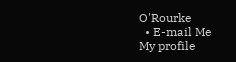O'Rourke
  • E-mail Me
My profile